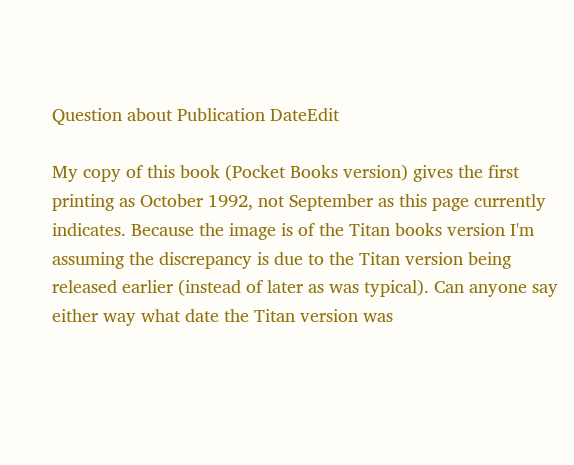Question about Publication DateEdit

My copy of this book (Pocket Books version) gives the first printing as October 1992, not September as this page currently indicates. Because the image is of the Titan books version I'm assuming the discrepancy is due to the Titan version being released earlier (instead of later as was typical). Can anyone say either way what date the Titan version was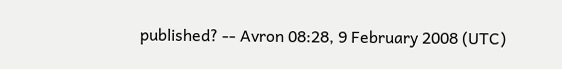published? -- Avron 08:28, 9 February 2008 (UTC)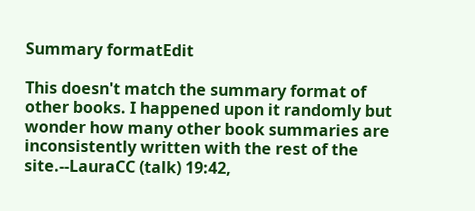Summary formatEdit

This doesn't match the summary format of other books. I happened upon it randomly but wonder how many other book summaries are inconsistently written with the rest of the site.--LauraCC (talk) 19:42,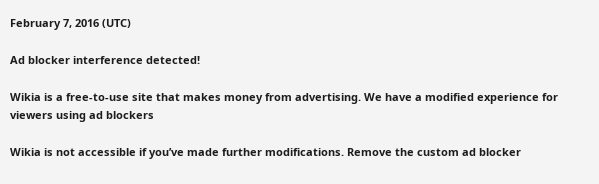February 7, 2016 (UTC)

Ad blocker interference detected!

Wikia is a free-to-use site that makes money from advertising. We have a modified experience for viewers using ad blockers

Wikia is not accessible if you’ve made further modifications. Remove the custom ad blocker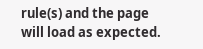rule(s) and the page will load as expected.